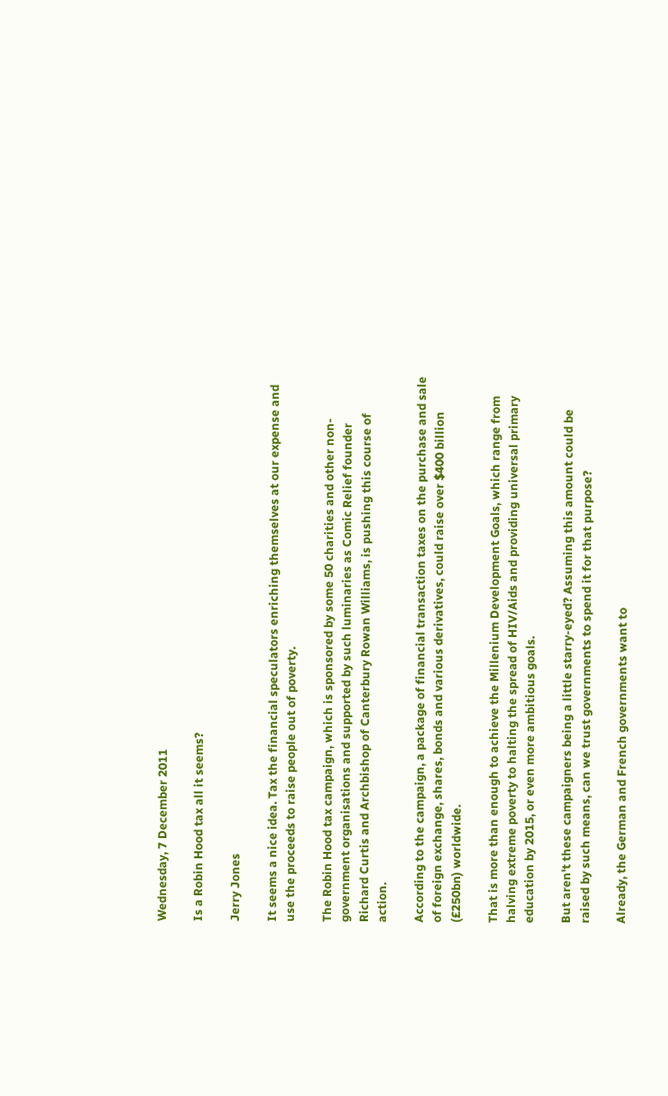Wednesday, 7 December 2011

Is a Robin Hood tax all it seems?

Jerry Jones

It seems a nice idea. Tax the financial speculators enriching themselves at our expense and use the proceeds to raise people out of poverty.

The Robin Hood tax campaign, which is sponsored by some 50 charities and other non-government organisations and supported by such luminaries as Comic Relief founder Richard Curtis and Archbishop of Canterbury Rowan Williams, is pushing this course of action.

According to the campaign, a package of financial transaction taxes on the purchase and sale of foreign exchange, shares, bonds and various derivatives, could raise over $400 billion (£250bn) worldwide.

That is more than enough to achieve the Millenium Development Goals, which range from halving extreme poverty to halting the spread of HIV/Aids and providing universal primary education by 2015, or even more ambitious goals.

But aren't these campaigners being a little starry-eyed? Assuming this amount could be raised by such means, can we trust governments to spend it for that purpose?

Already, the German and French governments want to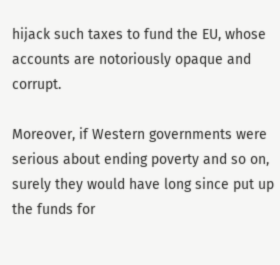hijack such taxes to fund the EU, whose accounts are notoriously opaque and corrupt.

Moreover, if Western governments were serious about ending poverty and so on, surely they would have long since put up the funds for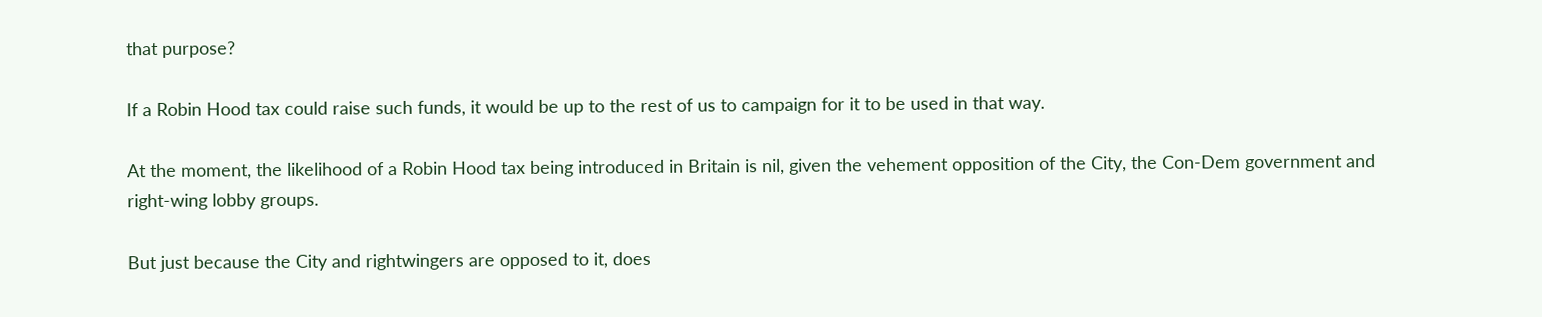that purpose?

If a Robin Hood tax could raise such funds, it would be up to the rest of us to campaign for it to be used in that way.

At the moment, the likelihood of a Robin Hood tax being introduced in Britain is nil, given the vehement opposition of the City, the Con-Dem government and right-wing lobby groups.

But just because the City and rightwingers are opposed to it, does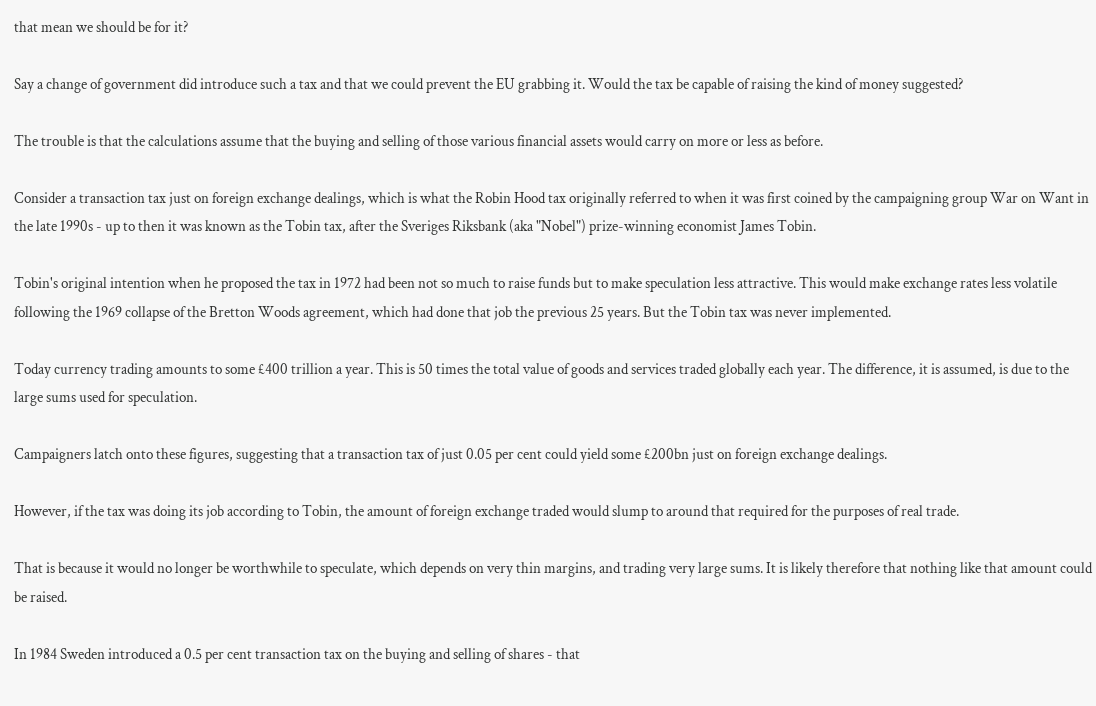that mean we should be for it?

Say a change of government did introduce such a tax and that we could prevent the EU grabbing it. Would the tax be capable of raising the kind of money suggested?

The trouble is that the calculations assume that the buying and selling of those various financial assets would carry on more or less as before.

Consider a transaction tax just on foreign exchange dealings, which is what the Robin Hood tax originally referred to when it was first coined by the campaigning group War on Want in the late 1990s - up to then it was known as the Tobin tax, after the Sveriges Riksbank (aka "Nobel") prize-winning economist James Tobin.

Tobin's original intention when he proposed the tax in 1972 had been not so much to raise funds but to make speculation less attractive. This would make exchange rates less volatile following the 1969 collapse of the Bretton Woods agreement, which had done that job the previous 25 years. But the Tobin tax was never implemented.

Today currency trading amounts to some £400 trillion a year. This is 50 times the total value of goods and services traded globally each year. The difference, it is assumed, is due to the large sums used for speculation.

Campaigners latch onto these figures, suggesting that a transaction tax of just 0.05 per cent could yield some £200bn just on foreign exchange dealings.

However, if the tax was doing its job according to Tobin, the amount of foreign exchange traded would slump to around that required for the purposes of real trade.

That is because it would no longer be worthwhile to speculate, which depends on very thin margins, and trading very large sums. It is likely therefore that nothing like that amount could be raised.

In 1984 Sweden introduced a 0.5 per cent transaction tax on the buying and selling of shares - that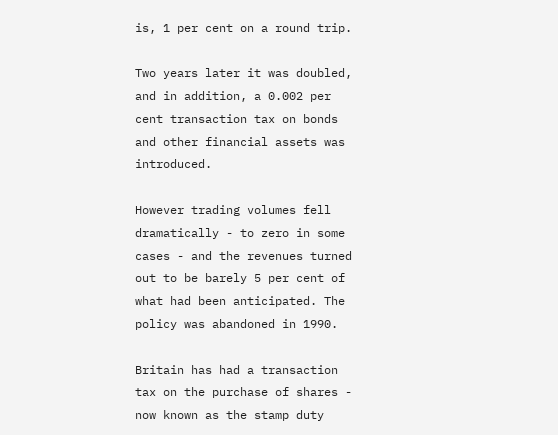is, 1 per cent on a round trip.

Two years later it was doubled, and in addition, a 0.002 per cent transaction tax on bonds and other financial assets was introduced.

However trading volumes fell dramatically - to zero in some cases - and the revenues turned out to be barely 5 per cent of what had been anticipated. The policy was abandoned in 1990.

Britain has had a transaction tax on the purchase of shares - now known as the stamp duty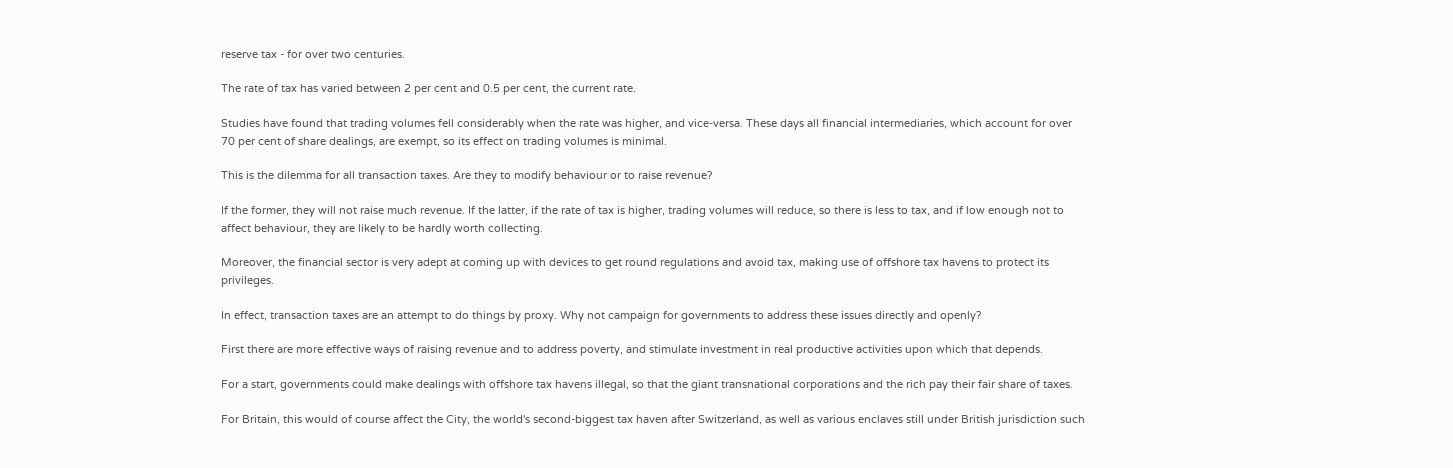reserve tax - for over two centuries.

The rate of tax has varied between 2 per cent and 0.5 per cent, the current rate.

Studies have found that trading volumes fell considerably when the rate was higher, and vice-versa. These days all financial intermediaries, which account for over 70 per cent of share dealings, are exempt, so its effect on trading volumes is minimal.

This is the dilemma for all transaction taxes. Are they to modify behaviour or to raise revenue?

If the former, they will not raise much revenue. If the latter, if the rate of tax is higher, trading volumes will reduce, so there is less to tax, and if low enough not to affect behaviour, they are likely to be hardly worth collecting.

Moreover, the financial sector is very adept at coming up with devices to get round regulations and avoid tax, making use of offshore tax havens to protect its privileges.

In effect, transaction taxes are an attempt to do things by proxy. Why not campaign for governments to address these issues directly and openly?

First there are more effective ways of raising revenue and to address poverty, and stimulate investment in real productive activities upon which that depends.

For a start, governments could make dealings with offshore tax havens illegal, so that the giant transnational corporations and the rich pay their fair share of taxes.

For Britain, this would of course affect the City, the world's second-biggest tax haven after Switzerland, as well as various enclaves still under British jurisdiction such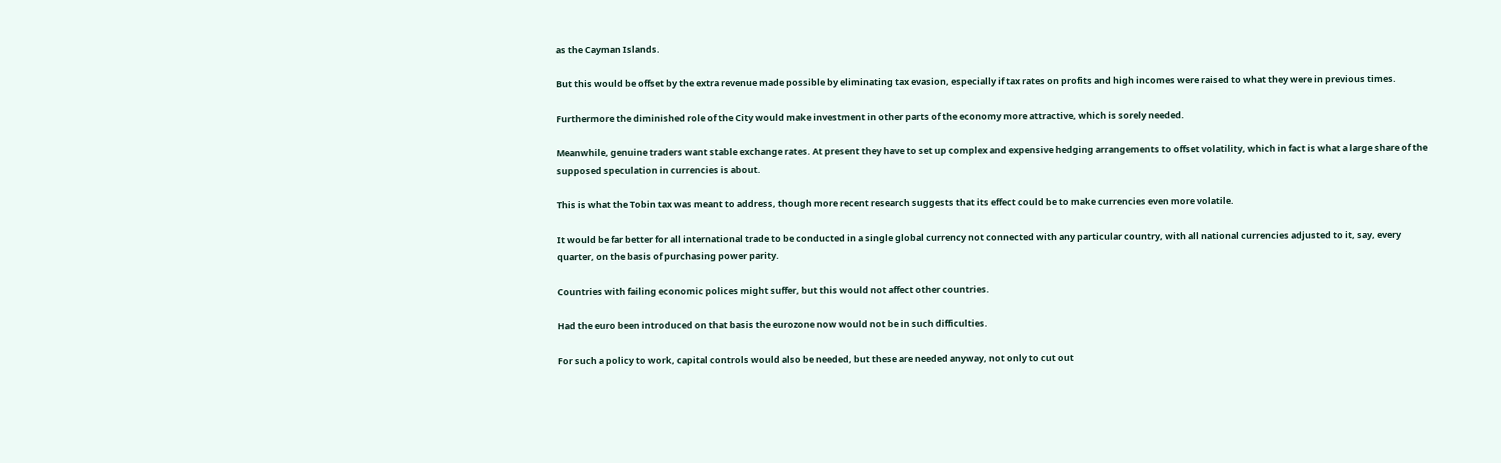as the Cayman Islands.

But this would be offset by the extra revenue made possible by eliminating tax evasion, especially if tax rates on profits and high incomes were raised to what they were in previous times.

Furthermore the diminished role of the City would make investment in other parts of the economy more attractive, which is sorely needed.

Meanwhile, genuine traders want stable exchange rates. At present they have to set up complex and expensive hedging arrangements to offset volatility, which in fact is what a large share of the supposed speculation in currencies is about.

This is what the Tobin tax was meant to address, though more recent research suggests that its effect could be to make currencies even more volatile.

It would be far better for all international trade to be conducted in a single global currency not connected with any particular country, with all national currencies adjusted to it, say, every quarter, on the basis of purchasing power parity.

Countries with failing economic polices might suffer, but this would not affect other countries.

Had the euro been introduced on that basis the eurozone now would not be in such difficulties.

For such a policy to work, capital controls would also be needed, but these are needed anyway, not only to cut out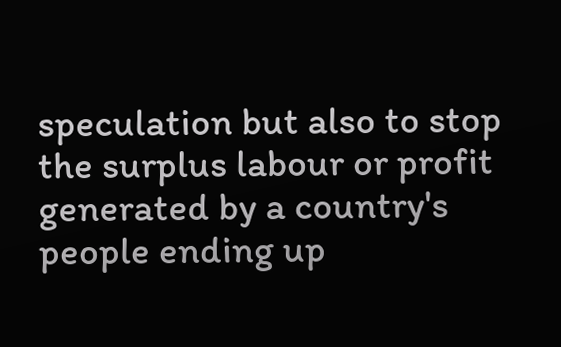speculation but also to stop the surplus labour or profit generated by a country's people ending up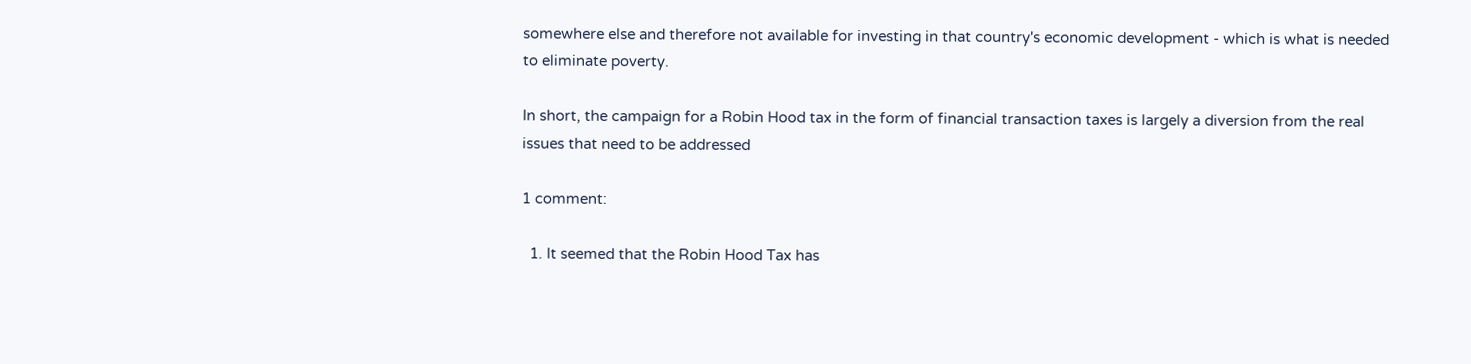somewhere else and therefore not available for investing in that country's economic development - which is what is needed to eliminate poverty.

In short, the campaign for a Robin Hood tax in the form of financial transaction taxes is largely a diversion from the real issues that need to be addressed

1 comment:

  1. It seemed that the Robin Hood Tax has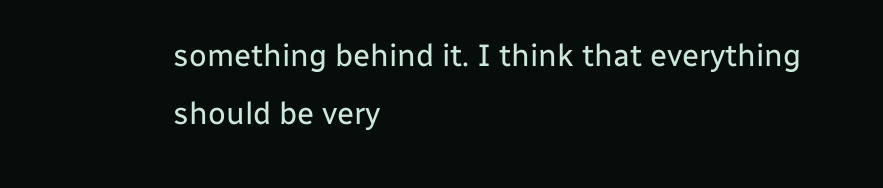something behind it. I think that everything should be very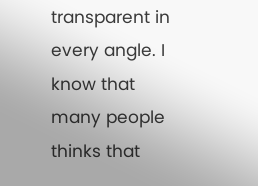transparent in every angle. I know that many people thinks that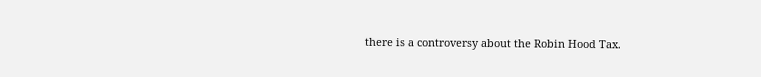there is a controversy about the Robin Hood Tax.